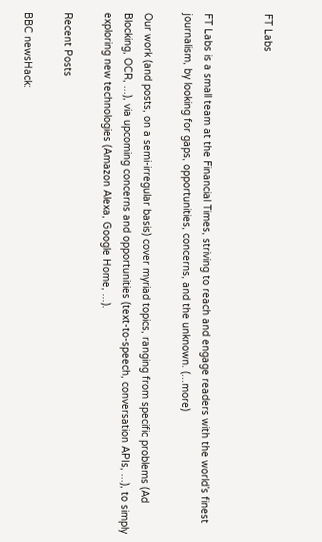FT Labs


FT Labs is a small team at the Financial Times, striving to reach and engage readers with the world’s finest journalism, by looking for gaps, opportunities, concerns, and the unknown. (...more)

Our work (and posts, on a semi-irregular basis) cover myriad topics, ranging from specific problems (Ad Blocking, OCR, ...), via upcoming concerns and opportunities (text-to-speech, conversation APIs, ...), to simply exploring new technologies (Amazon Alexa, Google Home, ...).

Recent Posts

BBC newsHack: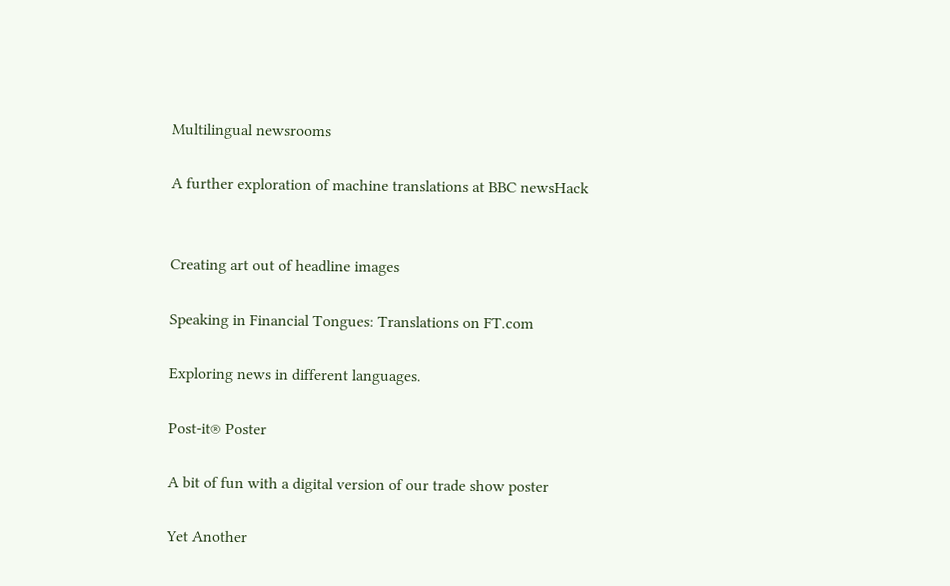Multilingual newsrooms

A further exploration of machine translations at BBC newsHack


Creating art out of headline images

Speaking in Financial Tongues: Translations on FT.com

Exploring news in different languages.

Post-it® Poster

A bit of fun with a digital version of our trade show poster

Yet Another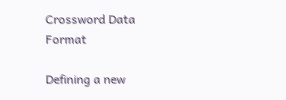Crossword Data Format

Defining a new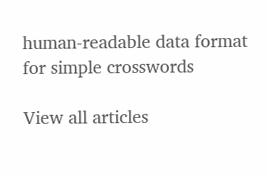human-readable data format for simple crosswords

View all articles